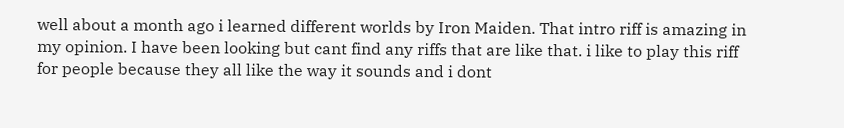well about a month ago i learned different worlds by Iron Maiden. That intro riff is amazing in my opinion. I have been looking but cant find any riffs that are like that. i like to play this riff for people because they all like the way it sounds and i dont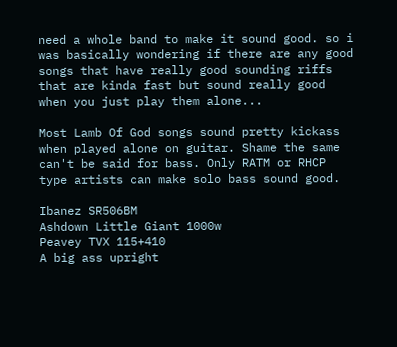need a whole band to make it sound good. so i was basically wondering if there are any good songs that have really good sounding riffs that are kinda fast but sound really good when you just play them alone...

Most Lamb Of God songs sound pretty kickass when played alone on guitar. Shame the same can't be said for bass. Only RATM or RHCP type artists can make solo bass sound good.

Ibanez SR506BM
Ashdown Little Giant 1000w
Peavey TVX 115+410
A big ass upright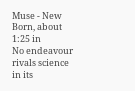Muse - New Born, about 1:25 in
No endeavour rivals science in its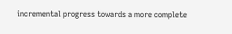incremental progress towards a more complete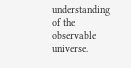understanding of the observable universe.